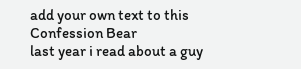add your own text to this
Confession Bear
last year i read about a guy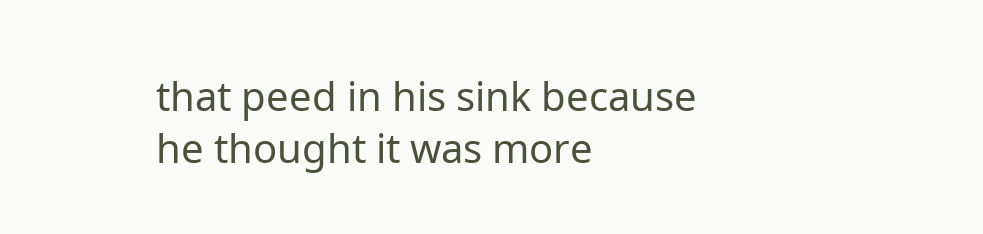that peed in his sink because he thought it was more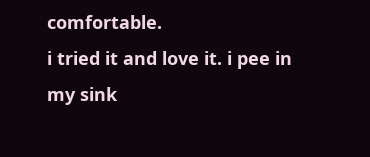comfortable.
i tried it and love it. i pee in my sink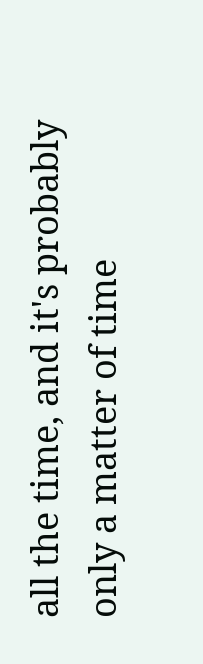all the time, and it's probably only a matter of time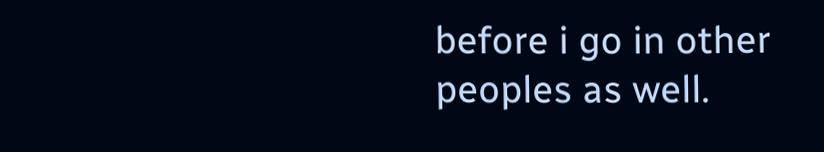before i go in other peoples as well.